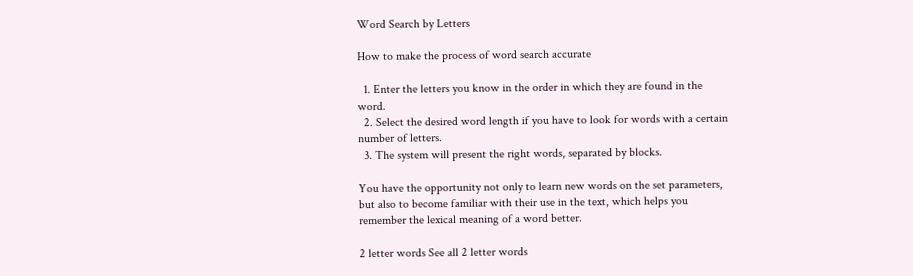Word Search by Letters

How to make the process of word search accurate

  1. Enter the letters you know in the order in which they are found in the word.
  2. Select the desired word length if you have to look for words with a certain number of letters.
  3. The system will present the right words, separated by blocks.

You have the opportunity not only to learn new words on the set parameters, but also to become familiar with their use in the text, which helps you remember the lexical meaning of a word better.

2 letter words See all 2 letter words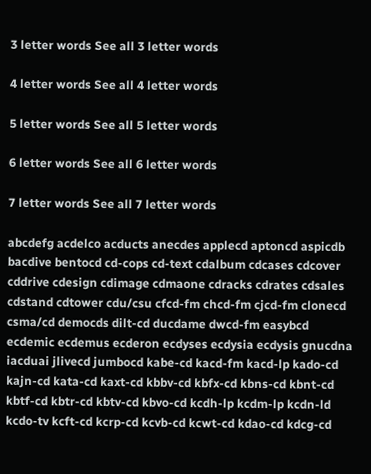3 letter words See all 3 letter words

4 letter words See all 4 letter words

5 letter words See all 5 letter words

6 letter words See all 6 letter words

7 letter words See all 7 letter words

abcdefg acdelco acducts anecdes applecd aptoncd aspicdb bacdive bentocd cd-cops cd-text cdalbum cdcases cdcover cddrive cdesign cdimage cdmaone cdracks cdrates cdsales cdstand cdtower cdu/csu cfcd-fm chcd-fm cjcd-fm clonecd csma/cd democds dilt-cd ducdame dwcd-fm easybcd ecdemic ecdemus ecderon ecdyses ecdysia ecdysis gnucdna iacduai jlivecd jumbocd kabe-cd kacd-fm kacd-lp kado-cd kajn-cd kata-cd kaxt-cd kbbv-cd kbfx-cd kbns-cd kbnt-cd kbtf-cd kbtr-cd kbtv-cd kbvo-cd kcdh-lp kcdm-lp kcdn-ld kcdo-tv kcft-cd kcrp-cd kcvb-cd kcwt-cd kdao-cd kdcg-cd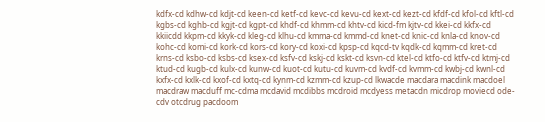kdfx-cd kdhw-cd kdjt-cd keen-cd ketf-cd kevc-cd kevu-cd kext-cd kezt-cd kfdf-cd kfol-cd kftl-cd kgbs-cd kghb-cd kgjt-cd kgpt-cd khdf-cd khmm-cd khtv-cd kicd-fm kjtv-cd kkei-cd kkfx-cd kkiicdd kkpm-cd kkyk-cd kleg-cd klhu-cd kmma-cd kmmd-cd knet-cd knic-cd knla-cd knov-cd kohc-cd komi-cd kork-cd kors-cd kory-cd koxi-cd kpsp-cd kqcd-tv kqdk-cd kqmm-cd kret-cd krns-cd ksbo-cd ksbs-cd ksex-cd ksfv-cd kskj-cd kskt-cd ksvn-cd ktel-cd ktfo-cd ktfv-cd ktmj-cd ktud-cd kugb-cd kulx-cd kunw-cd kuot-cd kutu-cd kuvm-cd kvdf-cd kvmm-cd kwbj-cd kwnl-cd kxfx-cd kxlk-cd kxof-cd kxtq-cd kynm-cd kzmm-cd kzup-cd lkwacde macdara macdink macdoel macdraw macduff mc-cdma mcdavid mcdibbs mcdroid mcdyess metacdn micdrop moviecd ode-cdv otcdrug pacdoom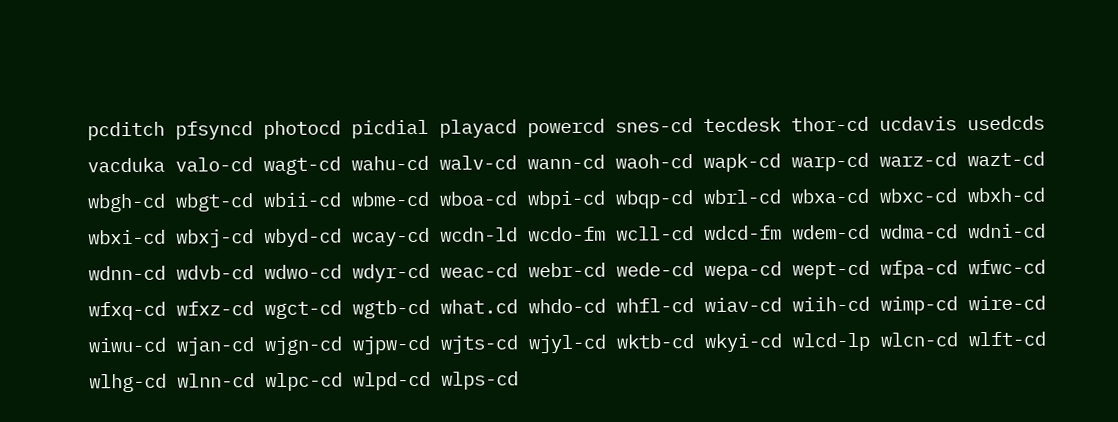pcditch pfsyncd photocd picdial playacd powercd snes-cd tecdesk thor-cd ucdavis usedcds vacduka valo-cd wagt-cd wahu-cd walv-cd wann-cd waoh-cd wapk-cd warp-cd warz-cd wazt-cd wbgh-cd wbgt-cd wbii-cd wbme-cd wboa-cd wbpi-cd wbqp-cd wbrl-cd wbxa-cd wbxc-cd wbxh-cd wbxi-cd wbxj-cd wbyd-cd wcay-cd wcdn-ld wcdo-fm wcll-cd wdcd-fm wdem-cd wdma-cd wdni-cd wdnn-cd wdvb-cd wdwo-cd wdyr-cd weac-cd webr-cd wede-cd wepa-cd wept-cd wfpa-cd wfwc-cd wfxq-cd wfxz-cd wgct-cd wgtb-cd what.cd whdo-cd whfl-cd wiav-cd wiih-cd wimp-cd wire-cd wiwu-cd wjan-cd wjgn-cd wjpw-cd wjts-cd wjyl-cd wktb-cd wkyi-cd wlcd-lp wlcn-cd wlft-cd wlhg-cd wlnn-cd wlpc-cd wlpd-cd wlps-cd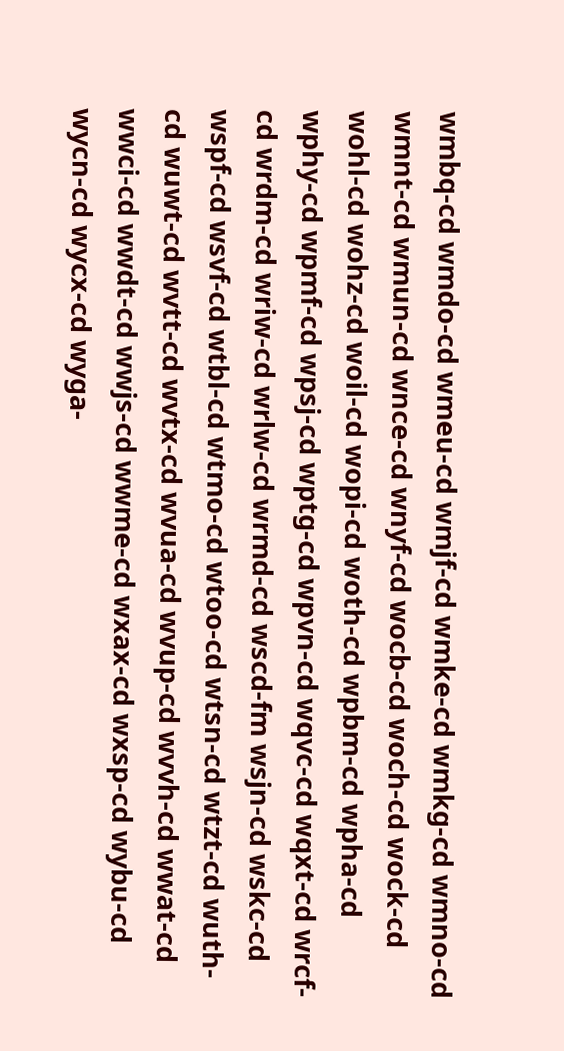wmbq-cd wmdo-cd wmeu-cd wmjf-cd wmke-cd wmkg-cd wmno-cd wmnt-cd wmun-cd wnce-cd wnyf-cd wocb-cd woch-cd wock-cd wohl-cd wohz-cd woil-cd wopi-cd woth-cd wpbm-cd wpha-cd wphy-cd wpmf-cd wpsj-cd wptg-cd wpvn-cd wqvc-cd wqxt-cd wrcf-cd wrdm-cd wriw-cd wrlw-cd wrmd-cd wscd-fm wsjn-cd wskc-cd wspf-cd wsvf-cd wtbl-cd wtmo-cd wtoo-cd wtsn-cd wtzt-cd wuth-cd wuwt-cd wvtt-cd wvtx-cd wvua-cd wvup-cd wvvh-cd wwat-cd wwci-cd wwdt-cd wwjs-cd wwme-cd wxax-cd wxsp-cd wybu-cd wycn-cd wycx-cd wyga-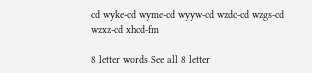cd wyke-cd wyme-cd wyyw-cd wzdc-cd wzgs-cd wzxz-cd xhcd-fm

8 letter words See all 8 letter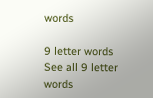words

9 letter words See all 9 letter words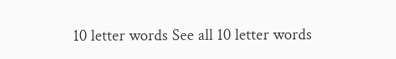10 letter words See all 10 letter words